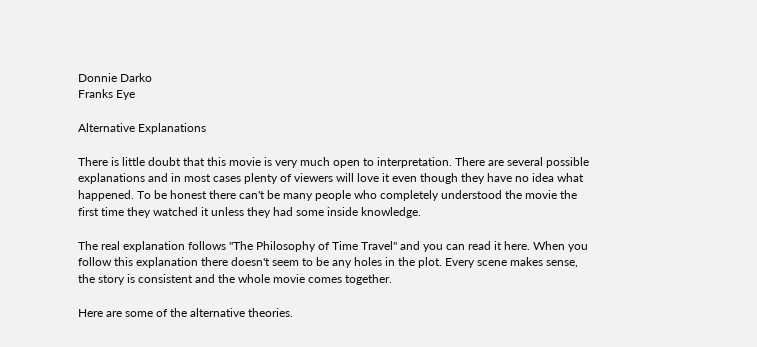Donnie Darko
Franks Eye

Alternative Explanations

There is little doubt that this movie is very much open to interpretation. There are several possible explanations and in most cases plenty of viewers will love it even though they have no idea what happened. To be honest there can't be many people who completely understood the movie the first time they watched it unless they had some inside knowledge.

The real explanation follows "The Philosophy of Time Travel" and you can read it here. When you follow this explanation there doesn't seem to be any holes in the plot. Every scene makes sense, the story is consistent and the whole movie comes together.

Here are some of the alternative theories.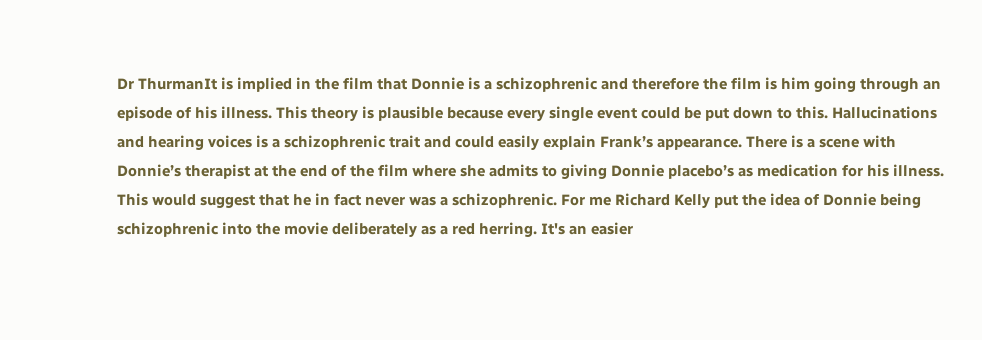Dr ThurmanIt is implied in the film that Donnie is a schizophrenic and therefore the film is him going through an episode of his illness. This theory is plausible because every single event could be put down to this. Hallucinations and hearing voices is a schizophrenic trait and could easily explain Frank’s appearance. There is a scene with Donnie’s therapist at the end of the film where she admits to giving Donnie placebo’s as medication for his illness. This would suggest that he in fact never was a schizophrenic. For me Richard Kelly put the idea of Donnie being schizophrenic into the movie deliberately as a red herring. It's an easier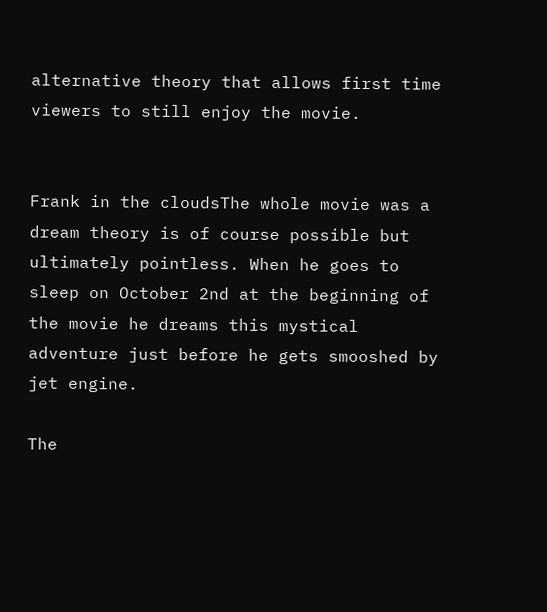alternative theory that allows first time viewers to still enjoy the movie.


Frank in the cloudsThe whole movie was a dream theory is of course possible but ultimately pointless. When he goes to sleep on October 2nd at the beginning of the movie he dreams this mystical adventure just before he gets smooshed by jet engine.

The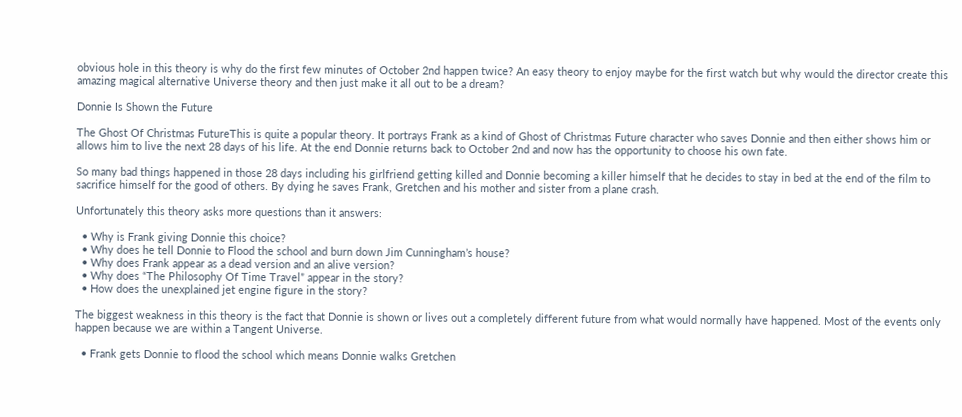obvious hole in this theory is why do the first few minutes of October 2nd happen twice? An easy theory to enjoy maybe for the first watch but why would the director create this amazing magical alternative Universe theory and then just make it all out to be a dream?

Donnie Is Shown the Future

The Ghost Of Christmas FutureThis is quite a popular theory. It portrays Frank as a kind of Ghost of Christmas Future character who saves Donnie and then either shows him or allows him to live the next 28 days of his life. At the end Donnie returns back to October 2nd and now has the opportunity to choose his own fate.

So many bad things happened in those 28 days including his girlfriend getting killed and Donnie becoming a killer himself that he decides to stay in bed at the end of the film to sacrifice himself for the good of others. By dying he saves Frank, Gretchen and his mother and sister from a plane crash.

Unfortunately this theory asks more questions than it answers:

  • Why is Frank giving Donnie this choice?
  • Why does he tell Donnie to Flood the school and burn down Jim Cunningham’s house?
  • Why does Frank appear as a dead version and an alive version?
  • Why does “The Philosophy Of Time Travel” appear in the story?
  • How does the unexplained jet engine figure in the story?

The biggest weakness in this theory is the fact that Donnie is shown or lives out a completely different future from what would normally have happened. Most of the events only happen because we are within a Tangent Universe.

  • Frank gets Donnie to flood the school which means Donnie walks Gretchen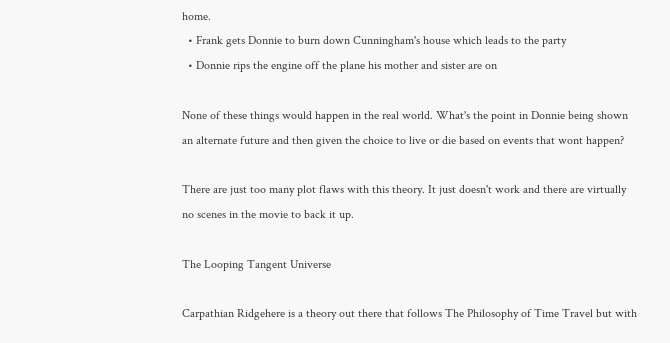home.
  • Frank gets Donnie to burn down Cunningham's house which leads to the party
  • Donnie rips the engine off the plane his mother and sister are on

None of these things would happen in the real world. What's the point in Donnie being shown an alternate future and then given the choice to live or die based on events that wont happen?

There are just too many plot flaws with this theory. It just doesn't work and there are virtually no scenes in the movie to back it up.

The Looping Tangent Universe

Carpathian Ridgehere is a theory out there that follows The Philosophy of Time Travel but with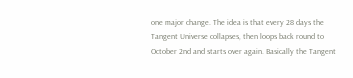one major change. The idea is that every 28 days the Tangent Universe collapses, then loops back round to October 2nd and starts over again. Basically the Tangent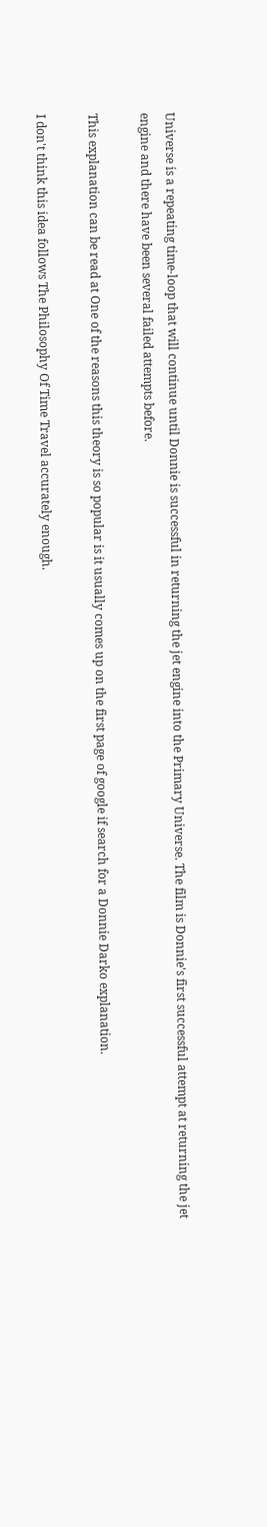Universe is a repeating time-loop that will continue until Donnie is successful in returning the jet engine into the Primary Universe. The film is Donnie's first successful attempt at returning the jet engine and there have been several failed attempts before.

This explanation can be read at One of the reasons this theory is so popular is it usually comes up on the first page of google if search for a Donnie Darko explanation.

I don't think this idea follows The Philosophy Of Time Travel accurately enough.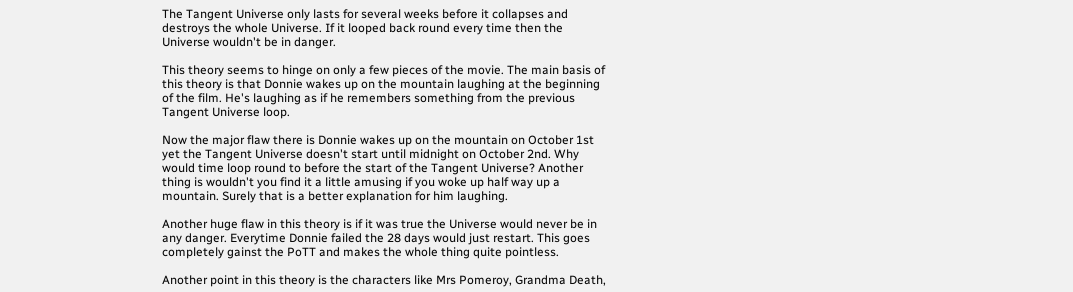The Tangent Universe only lasts for several weeks before it collapses and destroys the whole Universe. If it looped back round every time then the Universe wouldn't be in danger.

This theory seems to hinge on only a few pieces of the movie. The main basis of this theory is that Donnie wakes up on the mountain laughing at the beginning of the film. He's laughing as if he remembers something from the previous Tangent Universe loop.

Now the major flaw there is Donnie wakes up on the mountain on October 1st yet the Tangent Universe doesn't start until midnight on October 2nd. Why would time loop round to before the start of the Tangent Universe? Another thing is wouldn't you find it a little amusing if you woke up half way up a mountain. Surely that is a better explanation for him laughing.

Another huge flaw in this theory is if it was true the Universe would never be in any danger. Everytime Donnie failed the 28 days would just restart. This goes completely gainst the PoTT and makes the whole thing quite pointless.

Another point in this theory is the characters like Mrs Pomeroy, Grandma Death,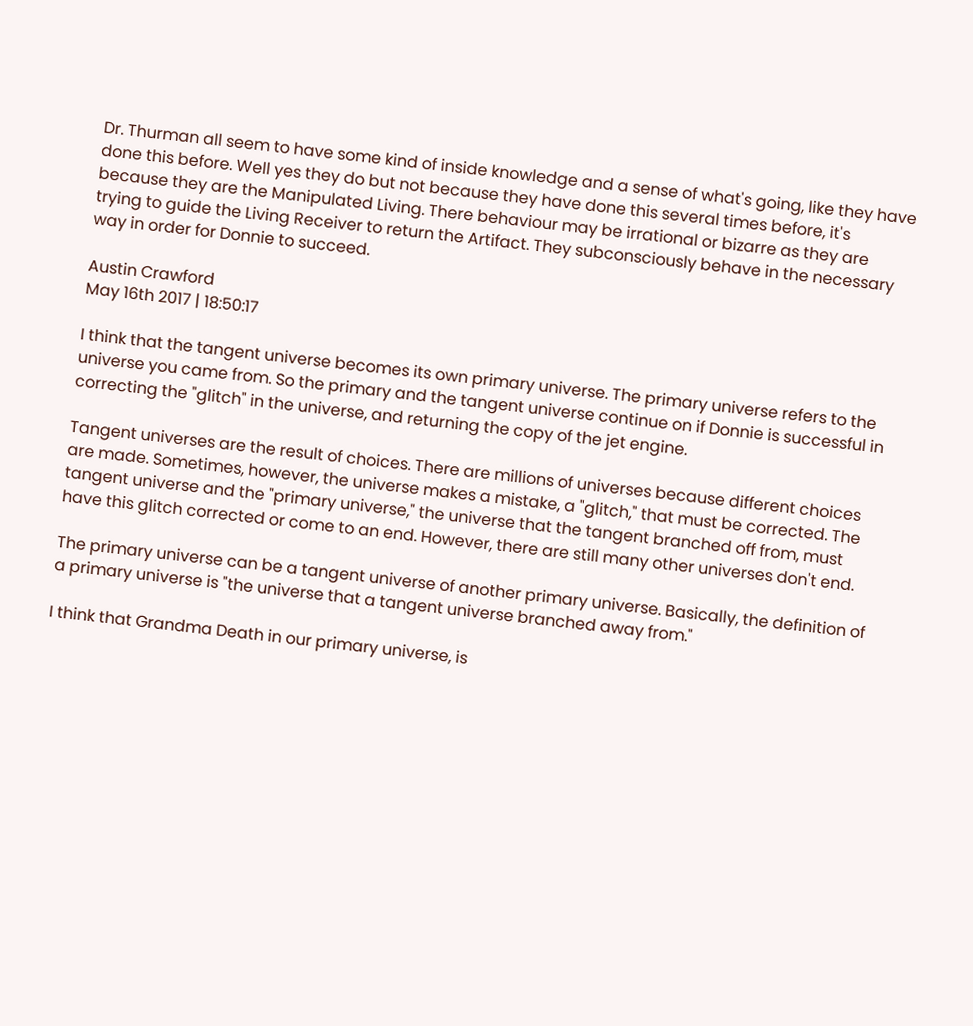Dr. Thurman all seem to have some kind of inside knowledge and a sense of what's going, like they have done this before. Well yes they do but not because they have done this several times before, it's because they are the Manipulated Living. There behaviour may be irrational or bizarre as they are trying to guide the Living Receiver to return the Artifact. They subconsciously behave in the necessary way in order for Donnie to succeed.

Austin Crawford
May 16th 2017 | 18:50:17

I think that the tangent universe becomes its own primary universe. The primary universe refers to the universe you came from. So the primary and the tangent universe continue on if Donnie is successful in correcting the "glitch" in the universe, and returning the copy of the jet engine.

Tangent universes are the result of choices. There are millions of universes because different choices are made. Sometimes, however, the universe makes a mistake, a "glitch," that must be corrected. The tangent universe and the "primary universe," the universe that the tangent branched off from, must have this glitch corrected or come to an end. However, there are still many other universes don't end.

The primary universe can be a tangent universe of another primary universe. Basically, the definition of a primary universe is "the universe that a tangent universe branched away from."

I think that Grandma Death in our primary universe, is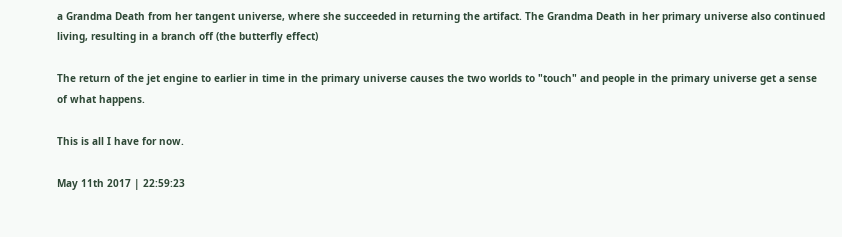a Grandma Death from her tangent universe, where she succeeded in returning the artifact. The Grandma Death in her primary universe also continued living, resulting in a branch off (the butterfly effect)

The return of the jet engine to earlier in time in the primary universe causes the two worlds to "touch" and people in the primary universe get a sense of what happens.

This is all I have for now.

May 11th 2017 | 22:59:23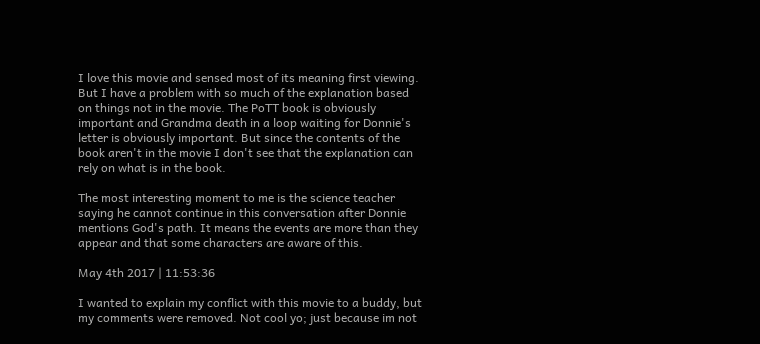I love this movie and sensed most of its meaning first viewing. But I have a problem with so much of the explanation based on things not in the movie. The PoTT book is obviously important and Grandma death in a loop waiting for Donnie's letter is obviously important. But since the contents of the book aren't in the movie I don't see that the explanation can rely on what is in the book.

The most interesting moment to me is the science teacher saying he cannot continue in this conversation after Donnie mentions God's path. It means the events are more than they appear and that some characters are aware of this.

May 4th 2017 | 11:53:36

I wanted to explain my conflict with this movie to a buddy, but my comments were removed. Not cool yo; just because im not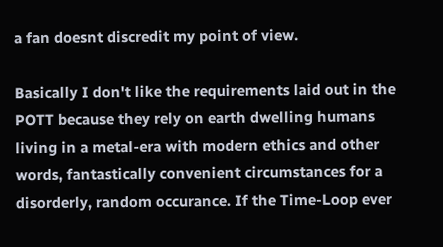a fan doesnt discredit my point of view.

Basically I don't like the requirements laid out in the POTT because they rely on earth dwelling humans living in a metal-era with modern ethics and other words, fantastically convenient circumstances for a disorderly, random occurance. If the Time-Loop ever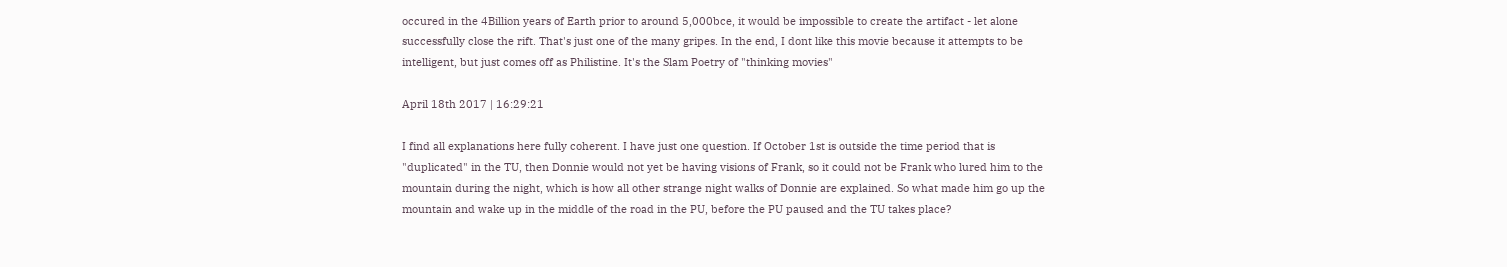occured in the 4Billion years of Earth prior to around 5,000bce, it would be impossible to create the artifact - let alone successfully close the rift. That's just one of the many gripes. In the end, I dont like this movie because it attempts to be intelligent, but just comes off as Philistine. It's the Slam Poetry of "thinking movies"

April 18th 2017 | 16:29:21

I find all explanations here fully coherent. I have just one question. If October 1st is outside the time period that is "duplicated" in the TU, then Donnie would not yet be having visions of Frank, so it could not be Frank who lured him to the mountain during the night, which is how all other strange night walks of Donnie are explained. So what made him go up the mountain and wake up in the middle of the road in the PU, before the PU paused and the TU takes place?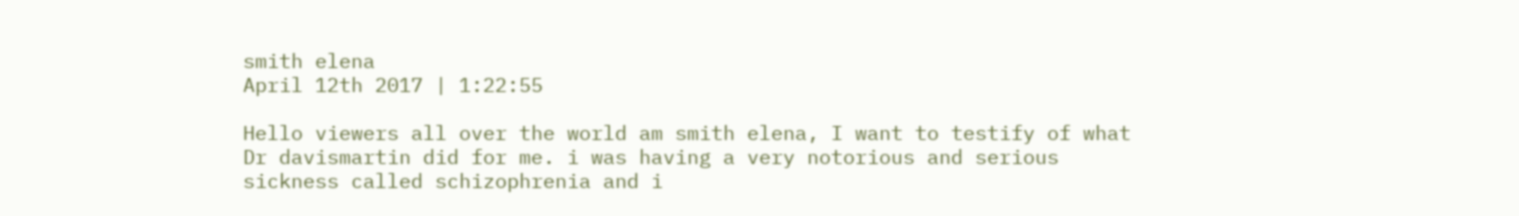smith elena
April 12th 2017 | 1:22:55

Hello viewers all over the world am smith elena, I want to testify of what Dr davismartin did for me. i was having a very notorious and serious sickness called schizophrenia and i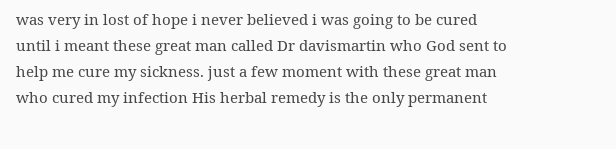was very in lost of hope i never believed i was going to be cured until i meant these great man called Dr davismartin who God sent to help me cure my sickness. just a few moment with these great man who cured my infection His herbal remedy is the only permanent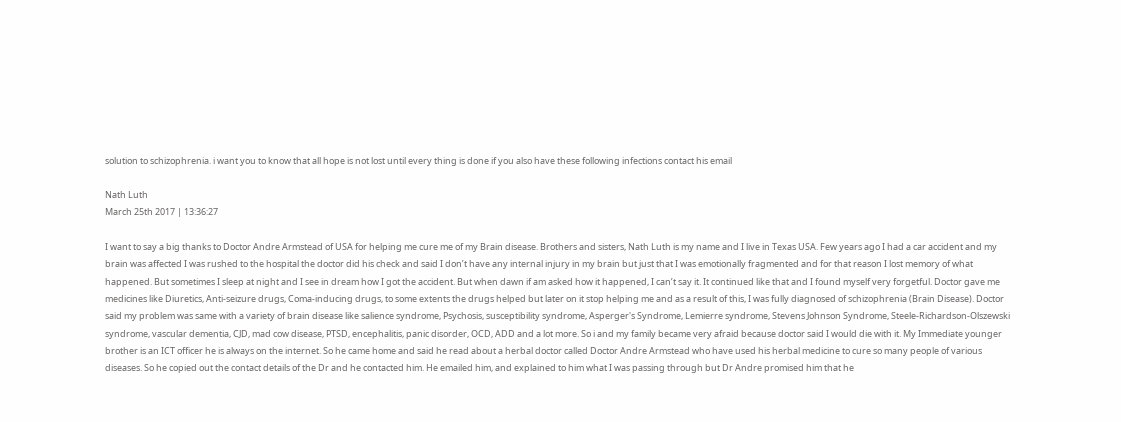solution to schizophrenia. i want you to know that all hope is not lost until every thing is done if you also have these following infections contact his email

Nath Luth
March 25th 2017 | 13:36:27

I want to say a big thanks to Doctor Andre Armstead of USA for helping me cure me of my Brain disease. Brothers and sisters, Nath Luth is my name and I live in Texas USA. Few years ago I had a car accident and my brain was affected I was rushed to the hospital the doctor did his check and said I don’t have any internal injury in my brain but just that I was emotionally fragmented and for that reason I lost memory of what happened. But sometimes I sleep at night and I see in dream how I got the accident. But when dawn if am asked how it happened, I can’t say it. It continued like that and I found myself very forgetful. Doctor gave me medicines like Diuretics, Anti-seizure drugs, Coma-inducing drugs, to some extents the drugs helped but later on it stop helping me and as a result of this, I was fully diagnosed of schizophrenia (Brain Disease). Doctor said my problem was same with a variety of brain disease like salience syndrome, Psychosis, susceptibility syndrome, Asperger's Syndrome, Lemierre syndrome, Stevens Johnson Syndrome, Steele-Richardson-Olszewski syndrome, vascular dementia, CJD, mad cow disease, PTSD, encephalitis, panic disorder, OCD, ADD and a lot more. So i and my family became very afraid because doctor said I would die with it. My Immediate younger brother is an ICT officer he is always on the internet. So he came home and said he read about a herbal doctor called Doctor Andre Armstead who have used his herbal medicine to cure so many people of various diseases. So he copied out the contact details of the Dr and he contacted him. He emailed him, and explained to him what I was passing through but Dr Andre promised him that he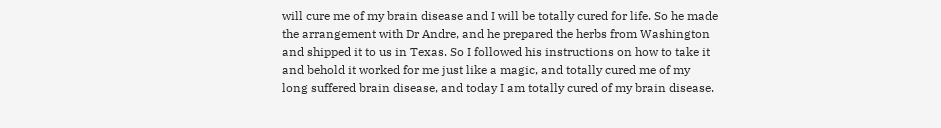will cure me of my brain disease and I will be totally cured for life. So he made the arrangement with Dr Andre, and he prepared the herbs from Washington and shipped it to us in Texas. So I followed his instructions on how to take it and behold it worked for me just like a magic, and totally cured me of my long suffered brain disease, and today I am totally cured of my brain disease.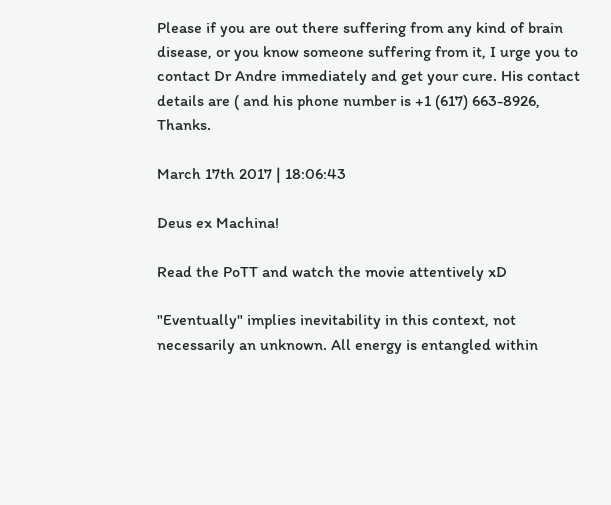Please if you are out there suffering from any kind of brain disease, or you know someone suffering from it, I urge you to contact Dr Andre immediately and get your cure. His contact details are ( and his phone number is +1 (617) 663-8926, Thanks.

March 17th 2017 | 18:06:43

Deus ex Machina!

Read the PoTT and watch the movie attentively xD

"Eventually" implies inevitability in this context, not necessarily an unknown. All energy is entangled within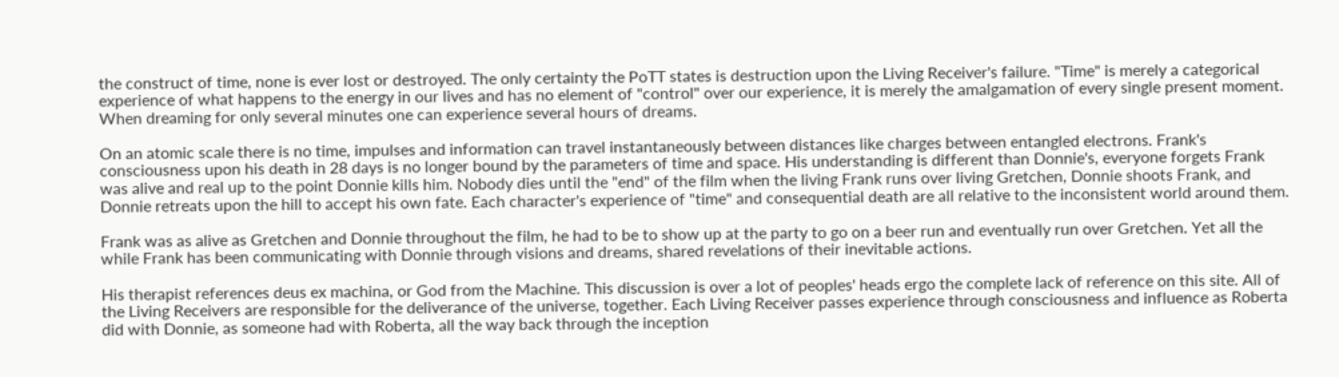the construct of time, none is ever lost or destroyed. The only certainty the PoTT states is destruction upon the Living Receiver's failure. "Time" is merely a categorical experience of what happens to the energy in our lives and has no element of "control" over our experience, it is merely the amalgamation of every single present moment. When dreaming for only several minutes one can experience several hours of dreams.

On an atomic scale there is no time, impulses and information can travel instantaneously between distances like charges between entangled electrons. Frank's consciousness upon his death in 28 days is no longer bound by the parameters of time and space. His understanding is different than Donnie's, everyone forgets Frank was alive and real up to the point Donnie kills him. Nobody dies until the "end" of the film when the living Frank runs over living Gretchen, Donnie shoots Frank, and Donnie retreats upon the hill to accept his own fate. Each character's experience of "time" and consequential death are all relative to the inconsistent world around them.

Frank was as alive as Gretchen and Donnie throughout the film, he had to be to show up at the party to go on a beer run and eventually run over Gretchen. Yet all the while Frank has been communicating with Donnie through visions and dreams, shared revelations of their inevitable actions.

His therapist references deus ex machina, or God from the Machine. This discussion is over a lot of peoples' heads ergo the complete lack of reference on this site. All of the Living Receivers are responsible for the deliverance of the universe, together. Each Living Receiver passes experience through consciousness and influence as Roberta did with Donnie, as someone had with Roberta, all the way back through the inception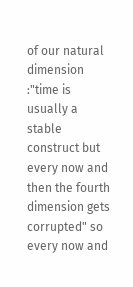of our natural dimension :"time is usually a stable construct but every now and then the fourth dimension gets corrupted" so every now and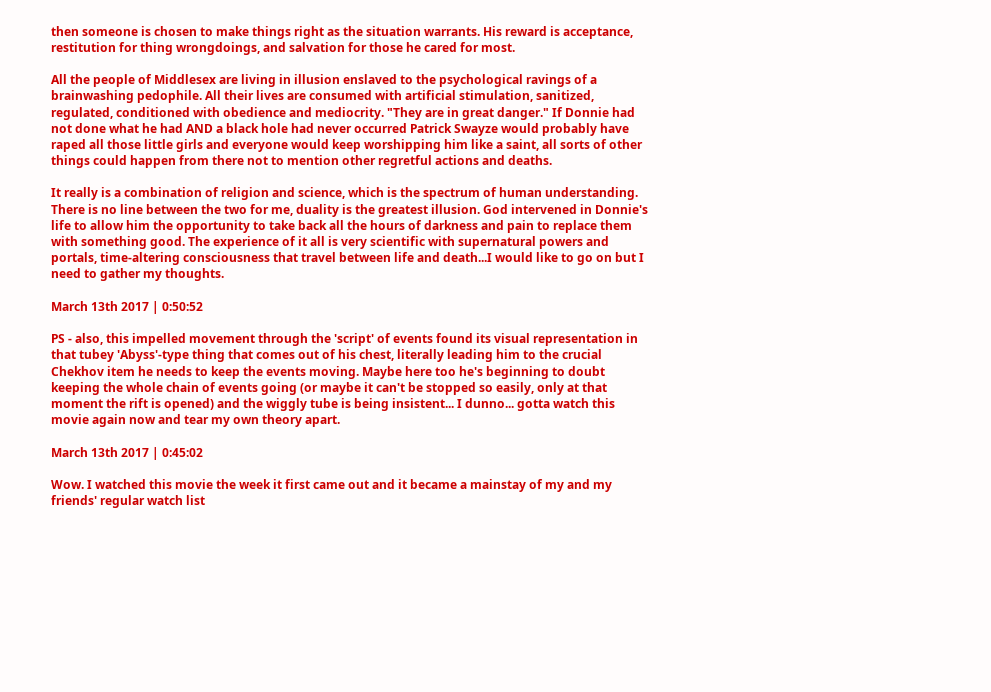then someone is chosen to make things right as the situation warrants. His reward is acceptance, restitution for thing wrongdoings, and salvation for those he cared for most.

All the people of Middlesex are living in illusion enslaved to the psychological ravings of a brainwashing pedophile. All their lives are consumed with artificial stimulation, sanitized, regulated, conditioned with obedience and mediocrity. "They are in great danger." If Donnie had not done what he had AND a black hole had never occurred Patrick Swayze would probably have raped all those little girls and everyone would keep worshipping him like a saint, all sorts of other things could happen from there not to mention other regretful actions and deaths.

It really is a combination of religion and science, which is the spectrum of human understanding. There is no line between the two for me, duality is the greatest illusion. God intervened in Donnie's life to allow him the opportunity to take back all the hours of darkness and pain to replace them with something good. The experience of it all is very scientific with supernatural powers and portals, time-altering consciousness that travel between life and death...I would like to go on but I need to gather my thoughts.

March 13th 2017 | 0:50:52

PS - also, this impelled movement through the 'script' of events found its visual representation in that tubey 'Abyss'-type thing that comes out of his chest, literally leading him to the crucial Chekhov item he needs to keep the events moving. Maybe here too he's beginning to doubt keeping the whole chain of events going (or maybe it can't be stopped so easily, only at that moment the rift is opened) and the wiggly tube is being insistent... I dunno... gotta watch this movie again now and tear my own theory apart.

March 13th 2017 | 0:45:02

Wow. I watched this movie the week it first came out and it became a mainstay of my and my friends' regular watch list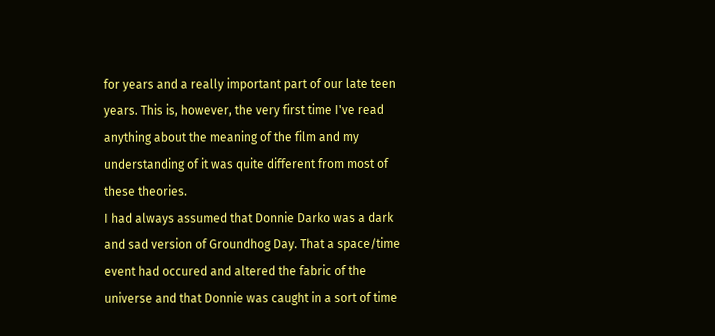for years and a really important part of our late teen years. This is, however, the very first time I've read anything about the meaning of the film and my understanding of it was quite different from most of these theories.
I had always assumed that Donnie Darko was a dark and sad version of Groundhog Day. That a space/time event had occured and altered the fabric of the universe and that Donnie was caught in a sort of time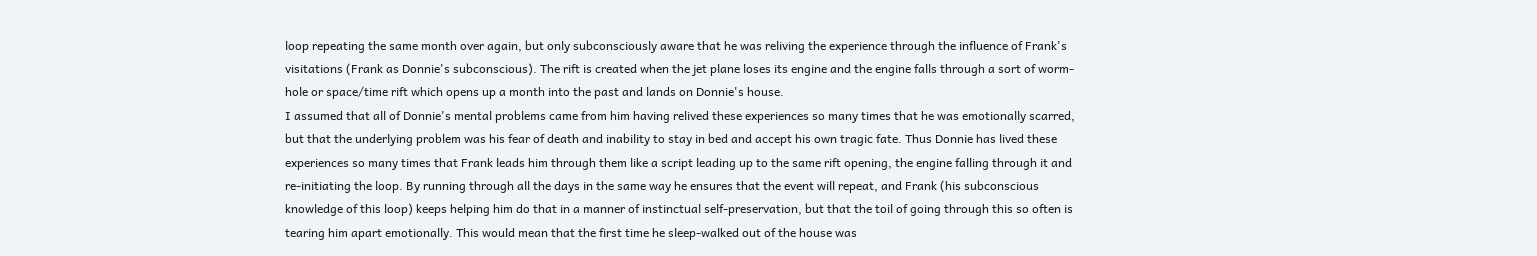loop repeating the same month over again, but only subconsciously aware that he was reliving the experience through the influence of Frank's visitations (Frank as Donnie's subconscious). The rift is created when the jet plane loses its engine and the engine falls through a sort of worm-hole or space/time rift which opens up a month into the past and lands on Donnie's house.
I assumed that all of Donnie's mental problems came from him having relived these experiences so many times that he was emotionally scarred, but that the underlying problem was his fear of death and inability to stay in bed and accept his own tragic fate. Thus Donnie has lived these experiences so many times that Frank leads him through them like a script leading up to the same rift opening, the engine falling through it and re-initiating the loop. By running through all the days in the same way he ensures that the event will repeat, and Frank (his subconscious knowledge of this loop) keeps helping him do that in a manner of instinctual self-preservation, but that the toil of going through this so often is tearing him apart emotionally. This would mean that the first time he sleep-walked out of the house was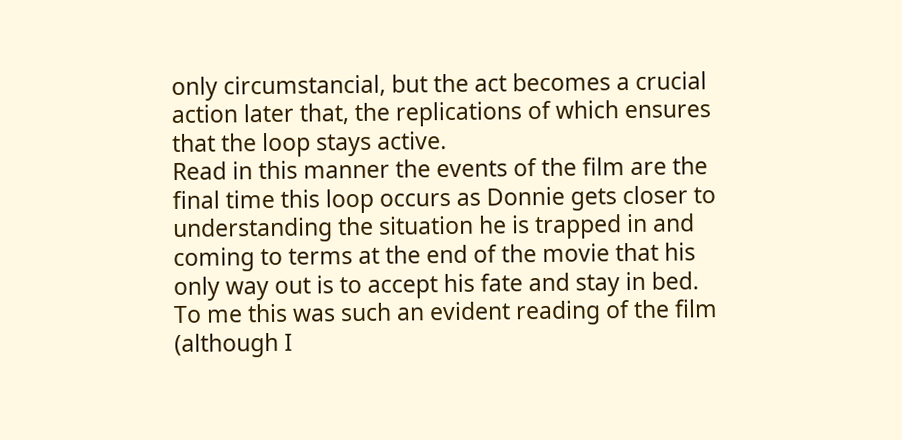only circumstancial, but the act becomes a crucial action later that, the replications of which ensures that the loop stays active.
Read in this manner the events of the film are the final time this loop occurs as Donnie gets closer to understanding the situation he is trapped in and coming to terms at the end of the movie that his only way out is to accept his fate and stay in bed.
To me this was such an evident reading of the film (although I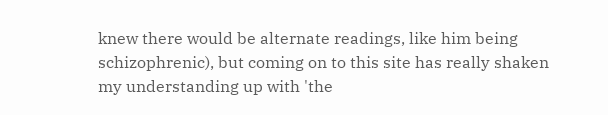knew there would be alternate readings, like him being schizophrenic), but coming on to this site has really shaken my understanding up with 'the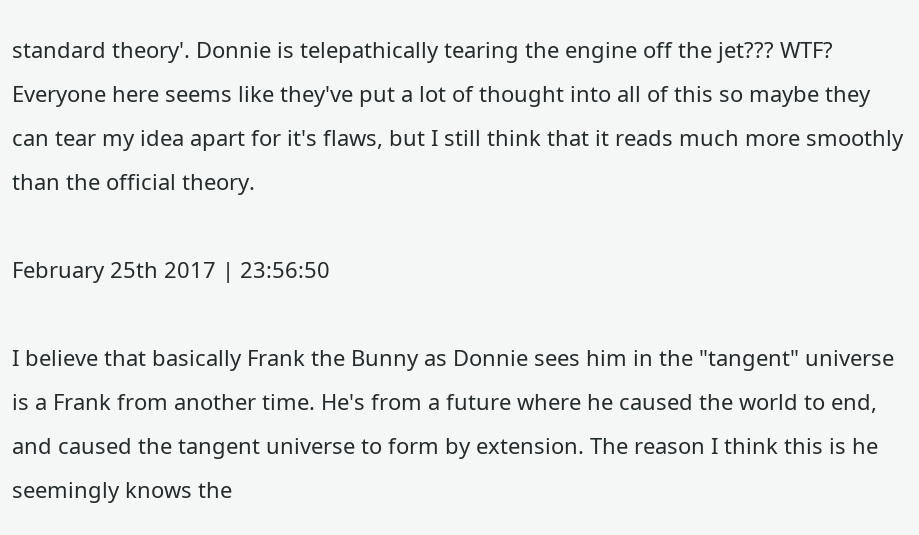standard theory'. Donnie is telepathically tearing the engine off the jet??? WTF? Everyone here seems like they've put a lot of thought into all of this so maybe they can tear my idea apart for it's flaws, but I still think that it reads much more smoothly than the official theory.

February 25th 2017 | 23:56:50

I believe that basically Frank the Bunny as Donnie sees him in the "tangent" universe is a Frank from another time. He's from a future where he caused the world to end, and caused the tangent universe to form by extension. The reason I think this is he seemingly knows the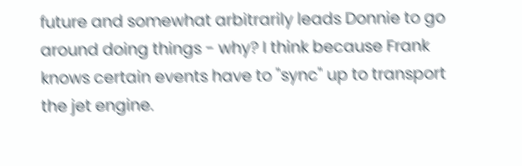future and somewhat arbitrarily leads Donnie to go around doing things - why? I think because Frank knows certain events have to "sync" up to transport the jet engine.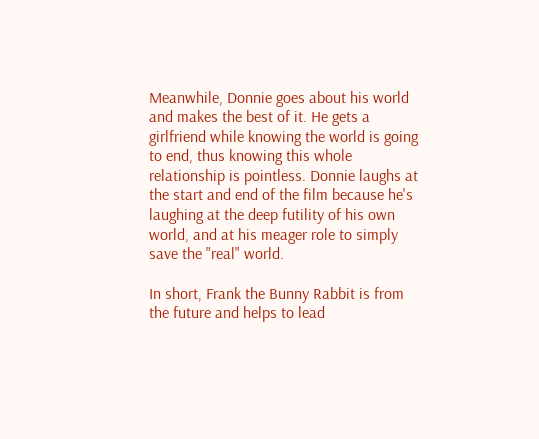Meanwhile, Donnie goes about his world and makes the best of it. He gets a girlfriend while knowing the world is going to end, thus knowing this whole relationship is pointless. Donnie laughs at the start and end of the film because he's laughing at the deep futility of his own world, and at his meager role to simply save the "real" world.

In short, Frank the Bunny Rabbit is from the future and helps to lead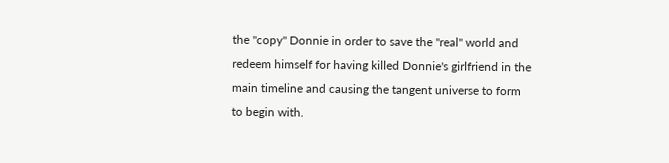the "copy" Donnie in order to save the "real" world and redeem himself for having killed Donnie's girlfriend in the main timeline and causing the tangent universe to form to begin with.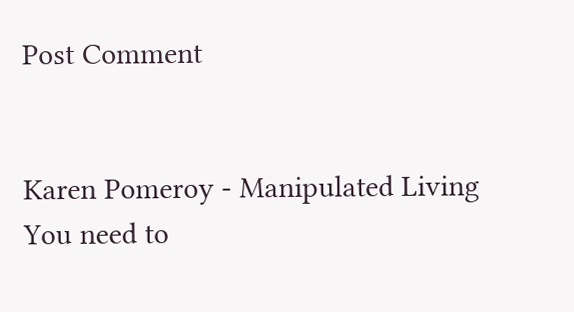Post Comment


Karen Pomeroy - Manipulated Living
You need to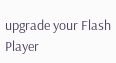upgrade your Flash Player